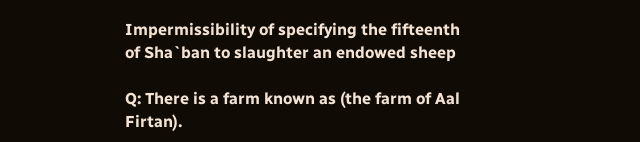Impermissibility of specifying the fifteenth of Sha`ban to slaughter an endowed sheep

Q: There is a farm known as (the farm of Aal Firtan).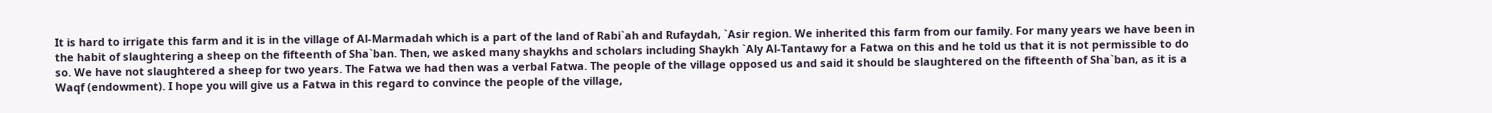It is hard to irrigate this farm and it is in the village of Al-Marmadah which is a part of the land of Rabi`ah and Rufaydah, `Asir region. We inherited this farm from our family. For many years we have been in the habit of slaughtering a sheep on the fifteenth of Sha`ban. Then, we asked many shaykhs and scholars including Shaykh `Aly Al-Tantawy for a Fatwa on this and he told us that it is not permissible to do so. We have not slaughtered a sheep for two years. The Fatwa we had then was a verbal Fatwa. The people of the village opposed us and said it should be slaughtered on the fifteenth of Sha`ban, as it is a Waqf (endowment). I hope you will give us a Fatwa in this regard to convince the people of the village,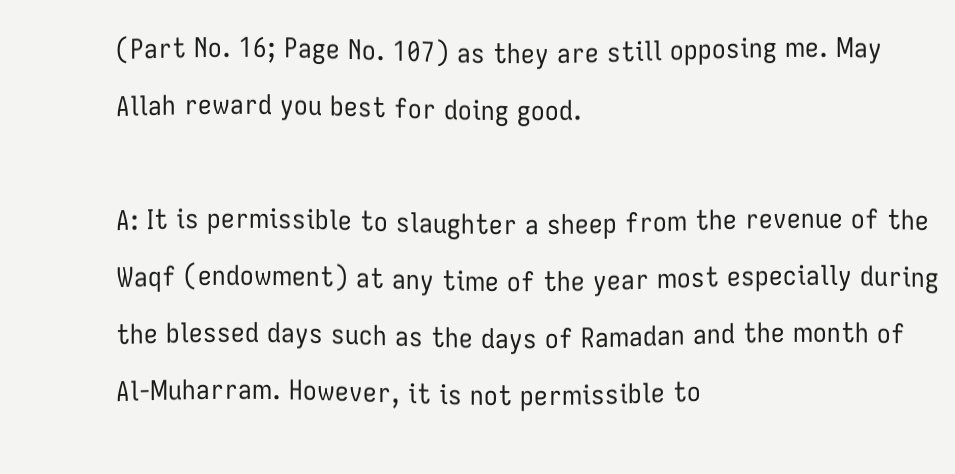(Part No. 16; Page No. 107) as they are still opposing me. May Allah reward you best for doing good.

A: It is permissible to slaughter a sheep from the revenue of the Waqf (endowment) at any time of the year most especially during the blessed days such as the days of Ramadan and the month of Al-Muharram. However, it is not permissible to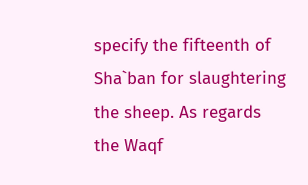specify the fifteenth of Sha`ban for slaughtering the sheep. As regards the Waqf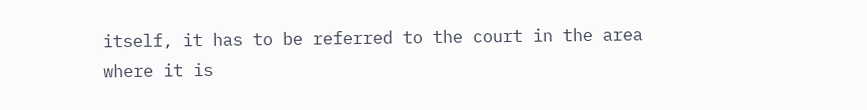itself, it has to be referred to the court in the area where it is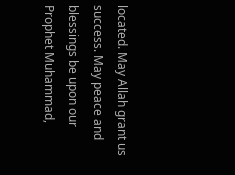located. May Allah grant us success. May peace and blessings be upon our Prophet Muhammad,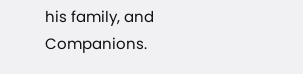his family, and Companions.